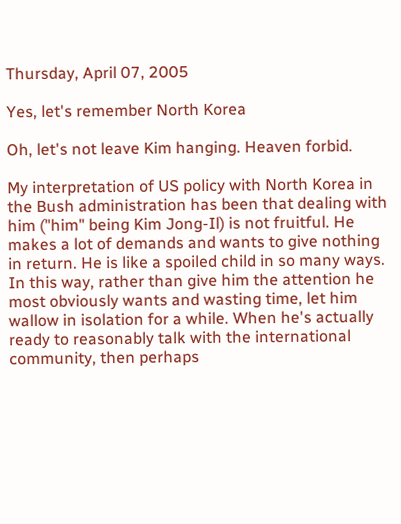Thursday, April 07, 2005

Yes, let's remember North Korea

Oh, let's not leave Kim hanging. Heaven forbid.

My interpretation of US policy with North Korea in the Bush administration has been that dealing with him ("him" being Kim Jong-Il) is not fruitful. He makes a lot of demands and wants to give nothing in return. He is like a spoiled child in so many ways. In this way, rather than give him the attention he most obviously wants and wasting time, let him wallow in isolation for a while. When he's actually ready to reasonably talk with the international community, then perhaps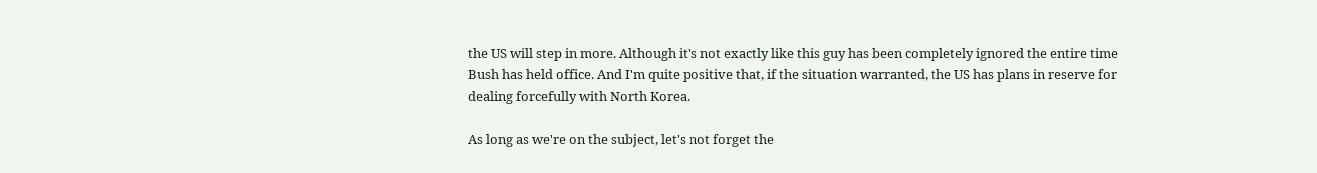the US will step in more. Although it's not exactly like this guy has been completely ignored the entire time Bush has held office. And I'm quite positive that, if the situation warranted, the US has plans in reserve for dealing forcefully with North Korea.

As long as we're on the subject, let's not forget the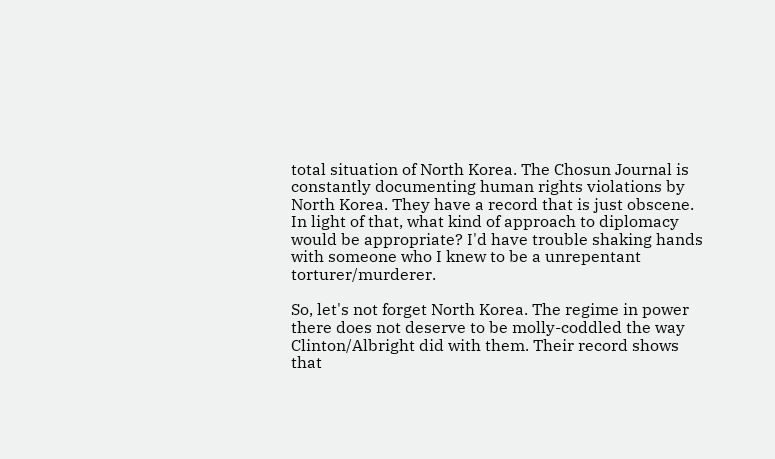total situation of North Korea. The Chosun Journal is constantly documenting human rights violations by North Korea. They have a record that is just obscene. In light of that, what kind of approach to diplomacy would be appropriate? I'd have trouble shaking hands with someone who I knew to be a unrepentant torturer/murderer.

So, let's not forget North Korea. The regime in power there does not deserve to be molly-coddled the way Clinton/Albright did with them. Their record shows that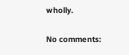wholly.

No comments: